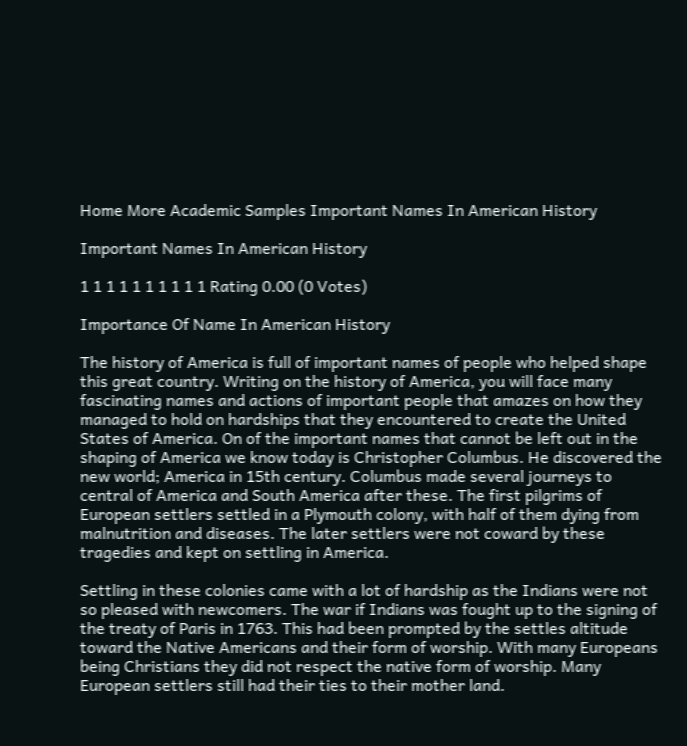Home More Academic Samples Important Names In American History

Important Names In American History

1 1 1 1 1 1 1 1 1 1 Rating 0.00 (0 Votes)

Importance Of Name In American History

The history of America is full of important names of people who helped shape this great country. Writing on the history of America, you will face many fascinating names and actions of important people that amazes on how they managed to hold on hardships that they encountered to create the United States of America. On of the important names that cannot be left out in the shaping of America we know today is Christopher Columbus. He discovered the new world; America in 15th century. Columbus made several journeys to central of America and South America after these. The first pilgrims of European settlers settled in a Plymouth colony, with half of them dying from malnutrition and diseases. The later settlers were not coward by these tragedies and kept on settling in America.

Settling in these colonies came with a lot of hardship as the Indians were not so pleased with newcomers. The war if Indians was fought up to the signing of the treaty of Paris in 1763. This had been prompted by the settles altitude toward the Native Americans and their form of worship. With many Europeans being Christians they did not respect the native form of worship. Many European settlers still had their ties to their mother land.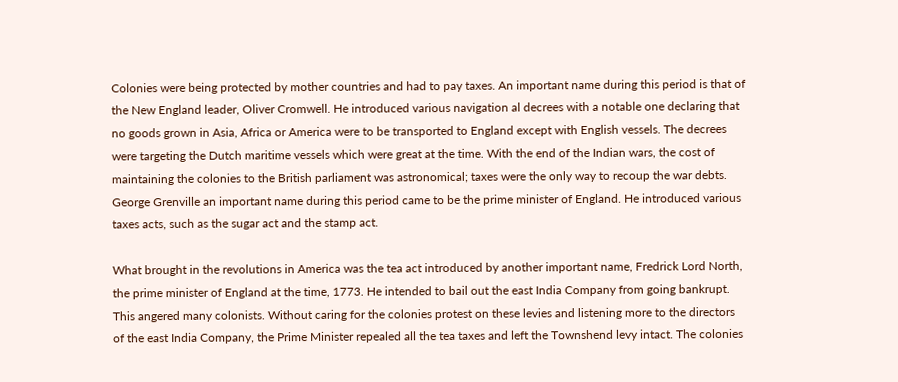Colonies were being protected by mother countries and had to pay taxes. An important name during this period is that of the New England leader, Oliver Cromwell. He introduced various navigation al decrees with a notable one declaring that no goods grown in Asia, Africa or America were to be transported to England except with English vessels. The decrees were targeting the Dutch maritime vessels which were great at the time. With the end of the Indian wars, the cost of maintaining the colonies to the British parliament was astronomical; taxes were the only way to recoup the war debts. George Grenville an important name during this period came to be the prime minister of England. He introduced various taxes acts, such as the sugar act and the stamp act.

What brought in the revolutions in America was the tea act introduced by another important name, Fredrick Lord North, the prime minister of England at the time, 1773. He intended to bail out the east India Company from going bankrupt. This angered many colonists. Without caring for the colonies protest on these levies and listening more to the directors of the east India Company, the Prime Minister repealed all the tea taxes and left the Townshend levy intact. The colonies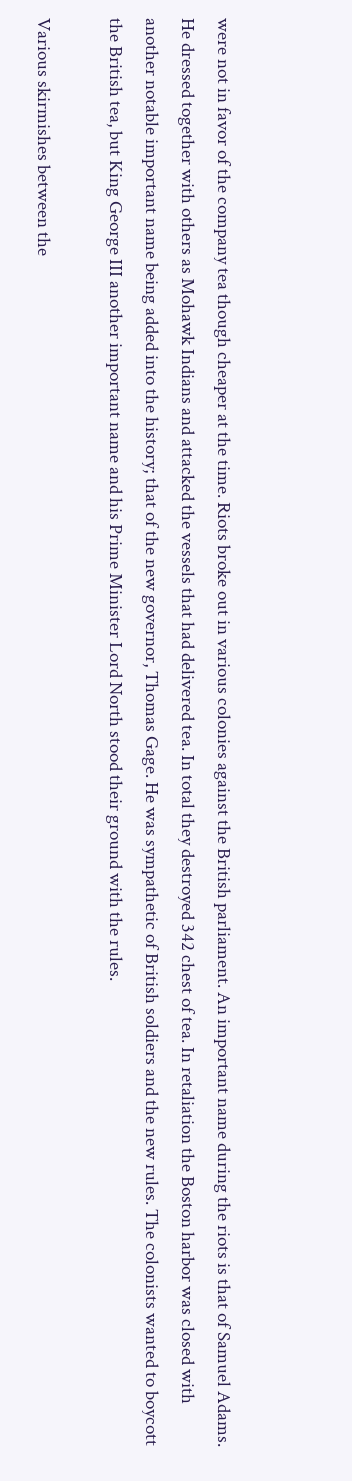were not in favor of the company tea though cheaper at the time. Riots broke out in various colonies against the British parliament. An important name during the riots is that of Samuel Adams. He dressed together with others as Mohawk Indians and attacked the vessels that had delivered tea. In total they destroyed 342 chest of tea. In retaliation the Boston harbor was closed with another notable important name being added into the history; that of the new governor, Thomas Gage. He was sympathetic of British soldiers and the new rules. The colonists wanted to boycott the British tea, but King George III another important name and his Prime Minister Lord North stood their ground with the rules.

Various skirmishes between the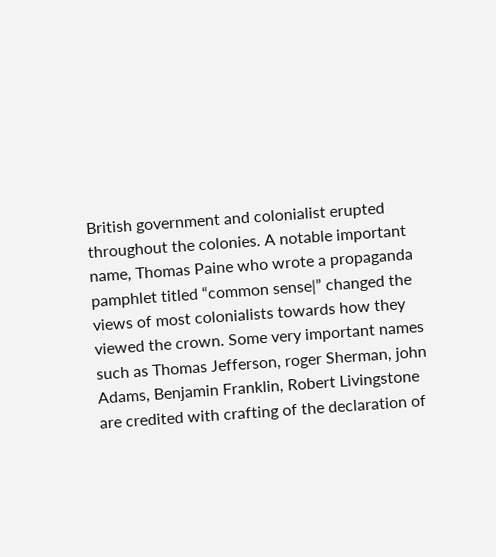British government and colonialist erupted throughout the colonies. A notable important name, Thomas Paine who wrote a propaganda pamphlet titled “common sense|” changed the views of most colonialists towards how they viewed the crown. Some very important names such as Thomas Jefferson, roger Sherman, john Adams, Benjamin Franklin, Robert Livingstone are credited with crafting of the declaration of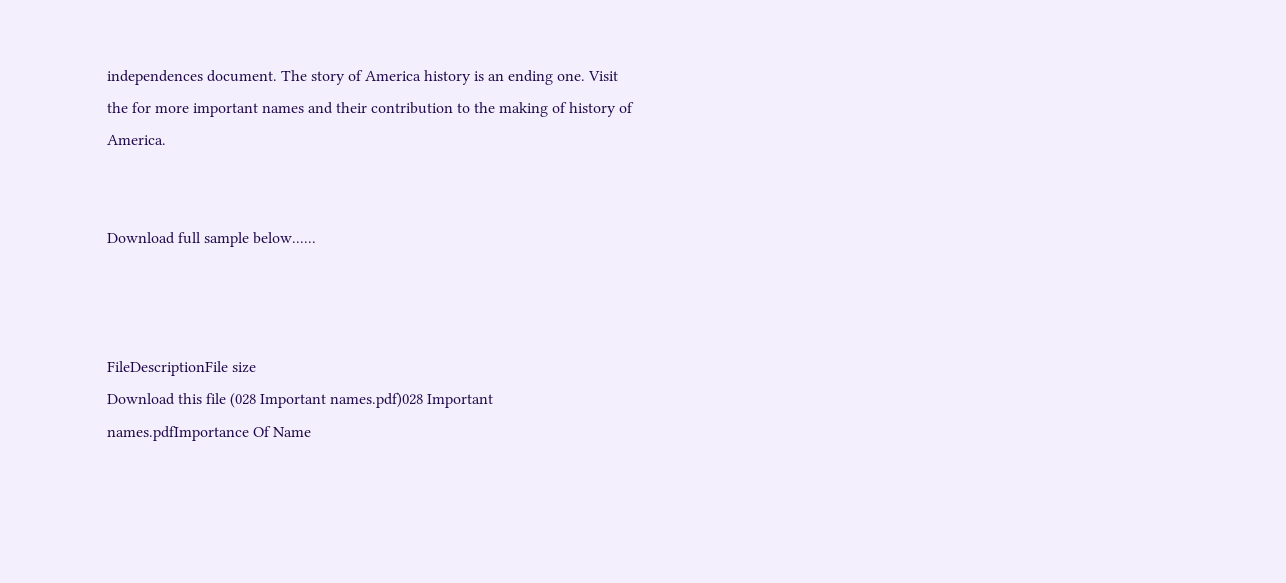independences document. The story of America history is an ending one. Visit the for more important names and their contribution to the making of history of America.


Download full sample below......



FileDescriptionFile size
Download this file (028 Important names.pdf)028 Important names.pdfImportance Of Name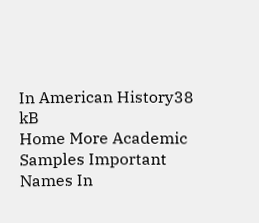In American History38 kB
Home More Academic Samples Important Names In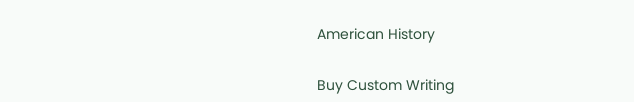American History


Buy Custom Writing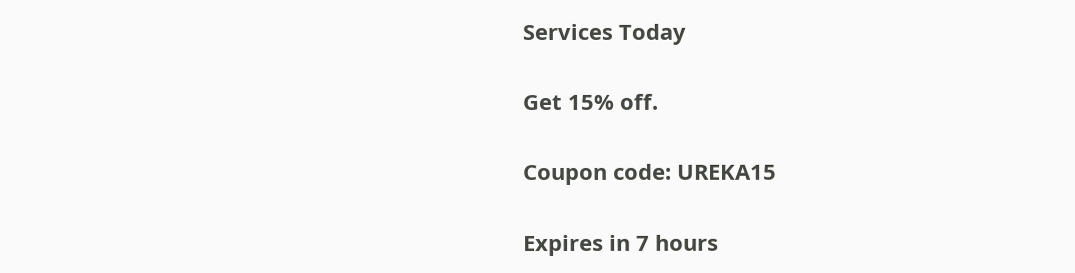Services Today

Get 15% off.

Coupon code: UREKA15

Expires in 7 hours